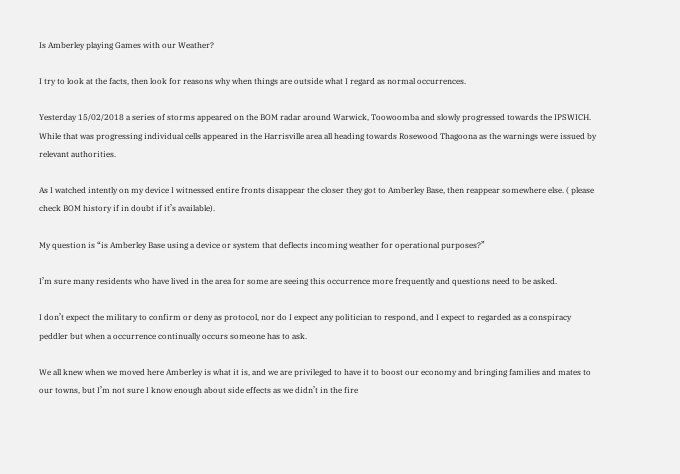Is Amberley playing Games with our Weather?

I try to look at the facts, then look for reasons why when things are outside what I regard as normal occurrences.

Yesterday 15/02/2018 a series of storms appeared on the BOM radar around Warwick, Toowoomba and slowly progressed towards the IPSWICH. While that was progressing individual cells appeared in the Harrisville area all heading towards Rosewood Thagoona as the warnings were issued by relevant authorities.

As I watched intently on my device I witnessed entire fronts disappear the closer they got to Amberley Base, then reappear somewhere else. ( please check BOM history if in doubt if it’s available).

My question is “is Amberley Base using a device or system that deflects incoming weather for operational purposes?”

I’m sure many residents who have lived in the area for some are seeing this occurrence more frequently and questions need to be asked.

I don’t expect the military to confirm or deny as protocol, nor do I expect any politician to respond, and I expect to regarded as a conspiracy peddler but when a occurrence continually occurs someone has to ask.

We all knew when we moved here Amberley is what it is, and we are privileged to have it to boost our economy and bringing families and mates to our towns, but I’m not sure I know enough about side effects as we didn’t in the fire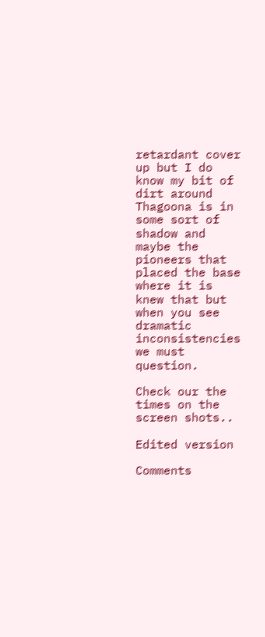retardant cover up but I do know my bit of dirt around Thagoona is in some sort of shadow and maybe the pioneers that placed the base where it is knew that but when you see dramatic inconsistencies we must question.

Check our the times on the screen shots..

Edited version

Comments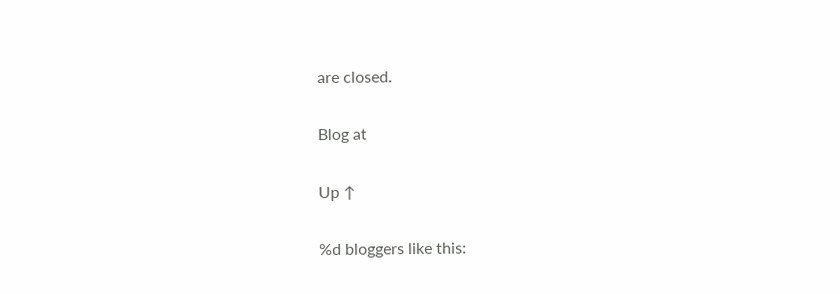are closed.

Blog at

Up ↑

%d bloggers like this: